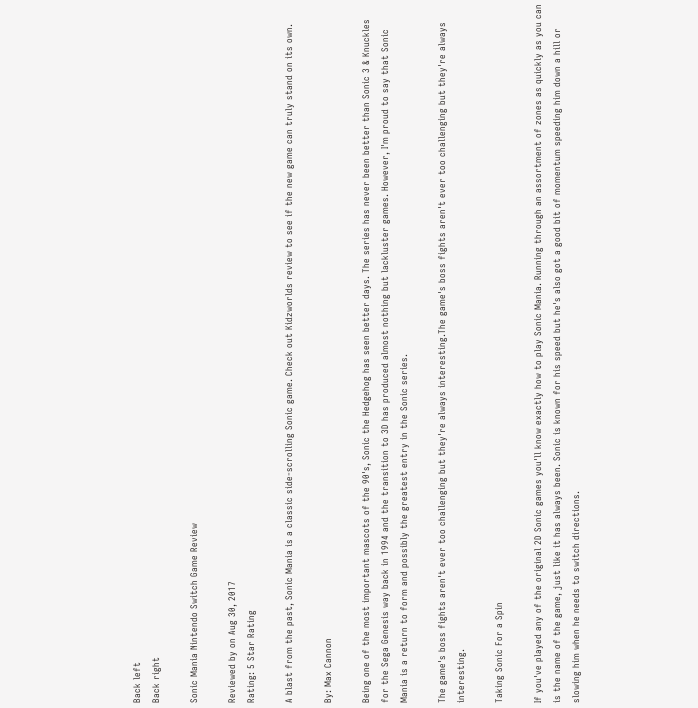Back left
Back right

Sonic Mania Nintendo Switch Game Review

Reviewed by on Aug 30, 2017
Rating: 5 Star Rating

A blast from the past, Sonic Mania is a classic side-scrolling Sonic game. Check out Kidzworlds review to see if the new game can truly stand on its own.

By: Max Cannon

Being one of the most important mascots of the 90's, Sonic the Hedgehog has seen better days. The series has never been better than Sonic 3 & Knuckles for the Sega Genesis way back in 1994 and the transition to 3D has produced almost nothing but lackluster games. However, I'm proud to say that Sonic Mania is a return to form and possibly the greatest entry in the Sonic series.

The game's boss fights aren't ever too challenging but they're always interesting.The game's boss fights aren't ever too challenging but they're always interesting.

Taking Sonic For a Spin

If you've played any of the original 2D Sonic games you'll know exactly how to play Sonic Mania. Running through an assortment of zones as quickly as you can is the name of the game, just like it has always been. Sonic is known for his speed but he's also got a good bit of momentum speeding him down a hill or slowing him when he needs to switch directions.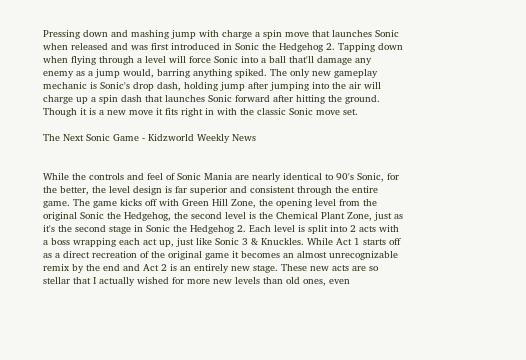Pressing down and mashing jump with charge a spin move that launches Sonic when released and was first introduced in Sonic the Hedgehog 2. Tapping down when flying through a level will force Sonic into a ball that'll damage any enemy as a jump would, barring anything spiked. The only new gameplay mechanic is Sonic's drop dash, holding jump after jumping into the air will charge up a spin dash that launches Sonic forward after hitting the ground. Though it is a new move it fits right in with the classic Sonic move set.

The Next Sonic Game - Kidzworld Weekly News


While the controls and feel of Sonic Mania are nearly identical to 90's Sonic, for the better, the level design is far superior and consistent through the entire game. The game kicks off with Green Hill Zone, the opening level from the original Sonic the Hedgehog, the second level is the Chemical Plant Zone, just as it's the second stage in Sonic the Hedgehog 2. Each level is split into 2 acts with a boss wrapping each act up, just like Sonic 3 & Knuckles. While Act 1 starts off as a direct recreation of the original game it becomes an almost unrecognizable remix by the end and Act 2 is an entirely new stage. These new acts are so stellar that I actually wished for more new levels than old ones, even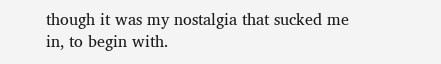though it was my nostalgia that sucked me in, to begin with.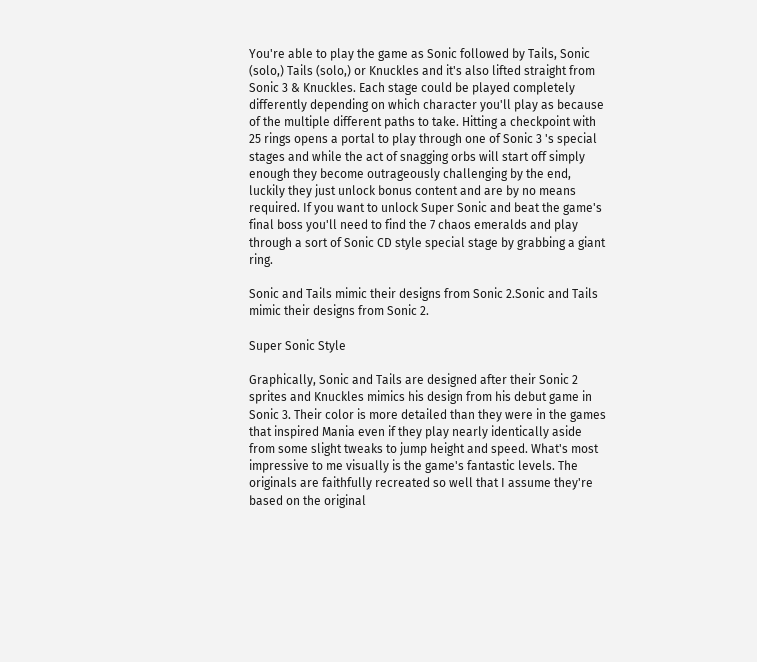You're able to play the game as Sonic followed by Tails, Sonic (solo,) Tails (solo,) or Knuckles and it's also lifted straight from Sonic 3 & Knuckles. Each stage could be played completely differently depending on which character you'll play as because of the multiple different paths to take. Hitting a checkpoint with 25 rings opens a portal to play through one of Sonic 3 's special stages and while the act of snagging orbs will start off simply enough they become outrageously challenging by the end, luckily they just unlock bonus content and are by no means required. If you want to unlock Super Sonic and beat the game's final boss you'll need to find the 7 chaos emeralds and play through a sort of Sonic CD style special stage by grabbing a giant ring.

Sonic and Tails mimic their designs from Sonic 2.Sonic and Tails mimic their designs from Sonic 2.

Super Sonic Style

Graphically, Sonic and Tails are designed after their Sonic 2 sprites and Knuckles mimics his design from his debut game in Sonic 3. Their color is more detailed than they were in the games that inspired Mania even if they play nearly identically aside from some slight tweaks to jump height and speed. What's most impressive to me visually is the game's fantastic levels. The originals are faithfully recreated so well that I assume they're based on the original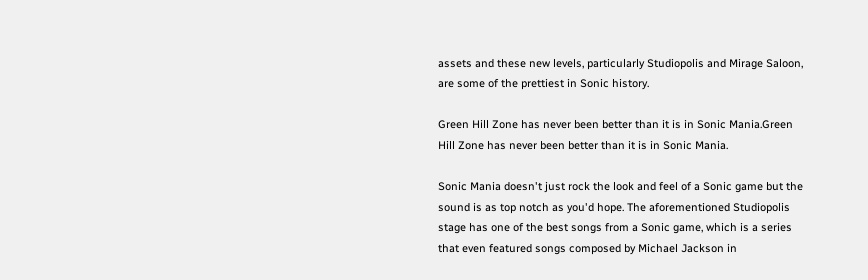assets and these new levels, particularly Studiopolis and Mirage Saloon, are some of the prettiest in Sonic history.

Green Hill Zone has never been better than it is in Sonic Mania.Green Hill Zone has never been better than it is in Sonic Mania.

Sonic Mania doesn't just rock the look and feel of a Sonic game but the sound is as top notch as you'd hope. The aforementioned Studiopolis stage has one of the best songs from a Sonic game, which is a series that even featured songs composed by Michael Jackson in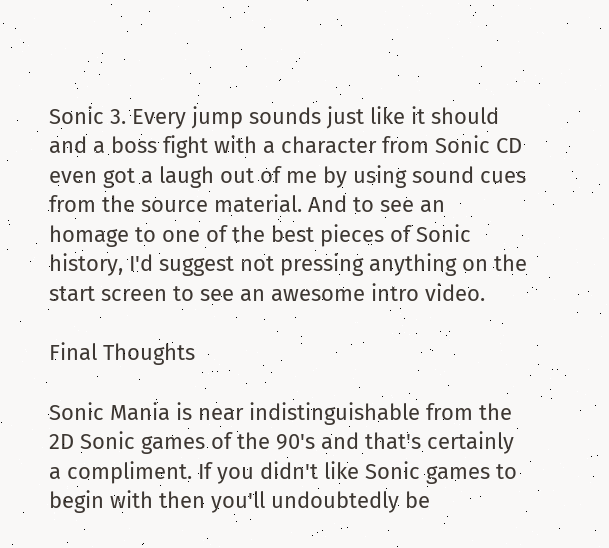Sonic 3. Every jump sounds just like it should and a boss fight with a character from Sonic CD even got a laugh out of me by using sound cues from the source material. And to see an homage to one of the best pieces of Sonic history, I'd suggest not pressing anything on the start screen to see an awesome intro video.

Final Thoughts

Sonic Mania is near indistinguishable from the 2D Sonic games of the 90's and that's certainly a compliment. If you didn't like Sonic games to begin with then you'll undoubtedly be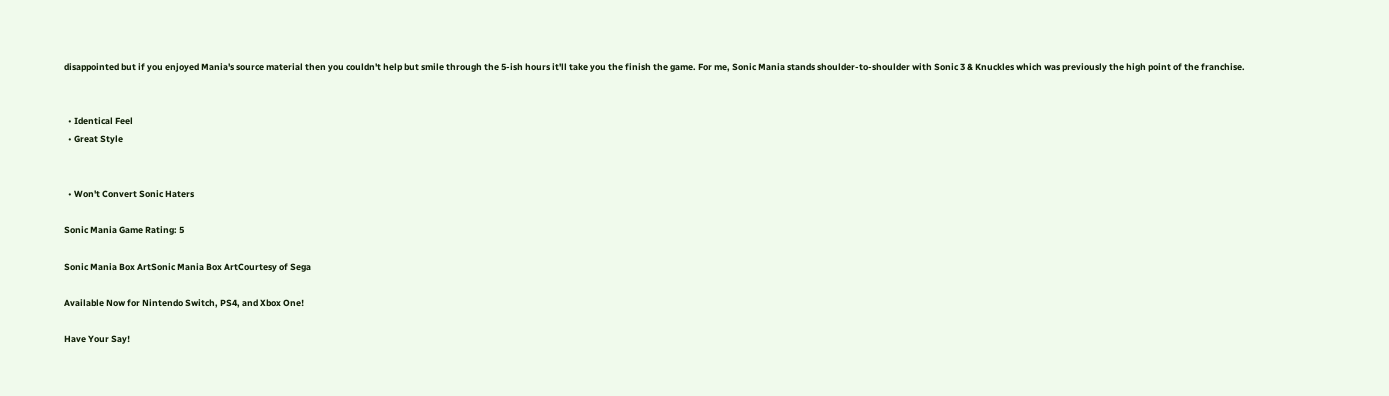disappointed but if you enjoyed Mania's source material then you couldn't help but smile through the 5-ish hours it'll take you the finish the game. For me, Sonic Mania stands shoulder-to-shoulder with Sonic 3 & Knuckles which was previously the high point of the franchise.


  • Identical Feel
  • Great Style


  • Won't Convert Sonic Haters

Sonic Mania Game Rating: 5

Sonic Mania Box ArtSonic Mania Box ArtCourtesy of Sega

Available Now for Nintendo Switch, PS4, and Xbox One!

Have Your Say!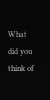What did you think of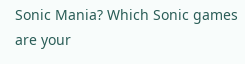Sonic Mania? Which Sonic games are your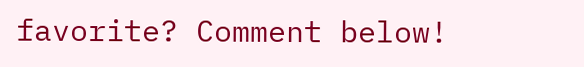favorite? Comment below!